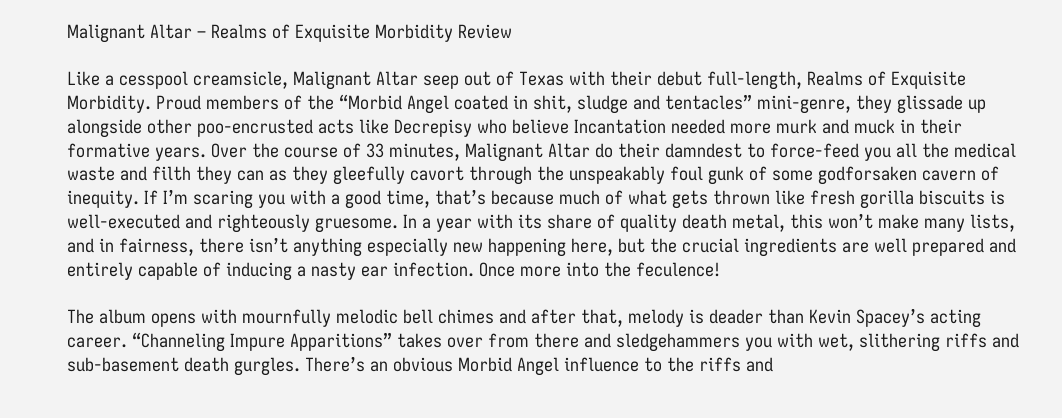Malignant Altar – Realms of Exquisite Morbidity Review

Like a cesspool creamsicle, Malignant Altar seep out of Texas with their debut full-length, Realms of Exquisite Morbidity. Proud members of the “Morbid Angel coated in shit, sludge and tentacles” mini-genre, they glissade up alongside other poo-encrusted acts like Decrepisy who believe Incantation needed more murk and muck in their formative years. Over the course of 33 minutes, Malignant Altar do their damndest to force-feed you all the medical waste and filth they can as they gleefully cavort through the unspeakably foul gunk of some godforsaken cavern of inequity. If I’m scaring you with a good time, that’s because much of what gets thrown like fresh gorilla biscuits is well-executed and righteously gruesome. In a year with its share of quality death metal, this won’t make many lists, and in fairness, there isn’t anything especially new happening here, but the crucial ingredients are well prepared and entirely capable of inducing a nasty ear infection. Once more into the feculence!

The album opens with mournfully melodic bell chimes and after that, melody is deader than Kevin Spacey’s acting career. “Channeling Impure Apparitions” takes over from there and sledgehammers you with wet, slithering riffs and sub-basement death gurgles. There’s an obvious Morbid Angel influence to the riffs and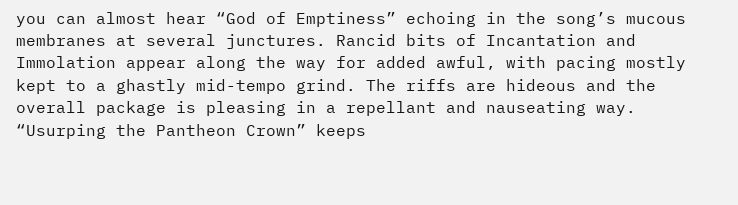you can almost hear “God of Emptiness” echoing in the song’s mucous membranes at several junctures. Rancid bits of Incantation and Immolation appear along the way for added awful, with pacing mostly kept to a ghastly mid-tempo grind. The riffs are hideous and the overall package is pleasing in a repellant and nauseating way. “Usurping the Pantheon Crown” keeps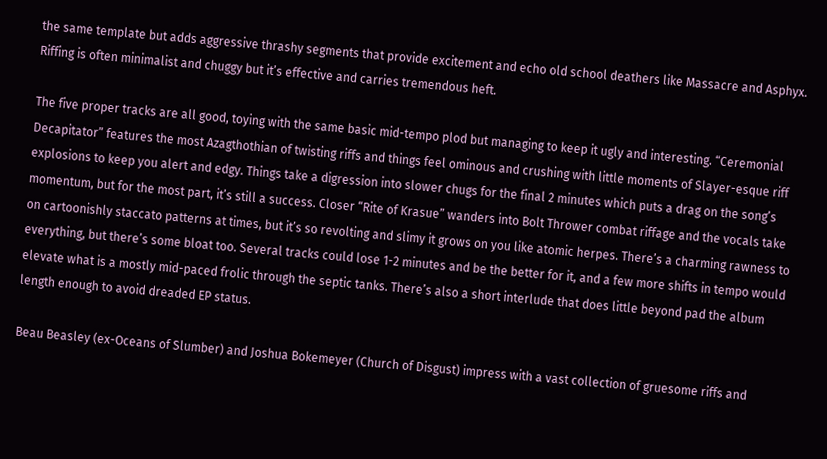the same template but adds aggressive thrashy segments that provide excitement and echo old school deathers like Massacre and Asphyx. Riffing is often minimalist and chuggy but it’s effective and carries tremendous heft.

The five proper tracks are all good, toying with the same basic mid-tempo plod but managing to keep it ugly and interesting. “Ceremonial Decapitator” features the most Azagthothian of twisting riffs and things feel ominous and crushing with little moments of Slayer-esque riff explosions to keep you alert and edgy. Things take a digression into slower chugs for the final 2 minutes which puts a drag on the song’s momentum, but for the most part, it’s still a success. Closer “Rite of Krasue” wanders into Bolt Thrower combat riffage and the vocals take on cartoonishly staccato patterns at times, but it’s so revolting and slimy it grows on you like atomic herpes. There’s a charming rawness to everything, but there’s some bloat too. Several tracks could lose 1-2 minutes and be the better for it, and a few more shifts in tempo would elevate what is a mostly mid-paced frolic through the septic tanks. There’s also a short interlude that does little beyond pad the album length enough to avoid dreaded EP status.

Beau Beasley (ex-Oceans of Slumber) and Joshua Bokemeyer (Church of Disgust) impress with a vast collection of gruesome riffs and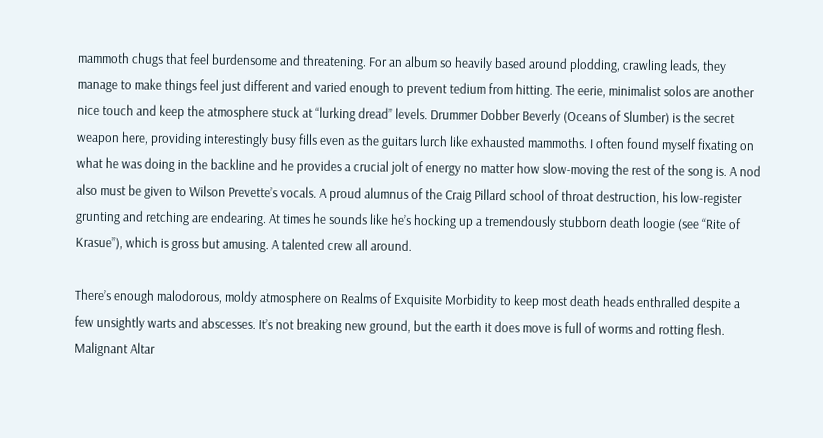mammoth chugs that feel burdensome and threatening. For an album so heavily based around plodding, crawling leads, they manage to make things feel just different and varied enough to prevent tedium from hitting. The eerie, minimalist solos are another nice touch and keep the atmosphere stuck at “lurking dread” levels. Drummer Dobber Beverly (Oceans of Slumber) is the secret weapon here, providing interestingly busy fills even as the guitars lurch like exhausted mammoths. I often found myself fixating on what he was doing in the backline and he provides a crucial jolt of energy no matter how slow-moving the rest of the song is. A nod also must be given to Wilson Prevette’s vocals. A proud alumnus of the Craig Pillard school of throat destruction, his low-register grunting and retching are endearing. At times he sounds like he’s hocking up a tremendously stubborn death loogie (see “Rite of Krasue”), which is gross but amusing. A talented crew all around.

There’s enough malodorous, moldy atmosphere on Realms of Exquisite Morbidity to keep most death heads enthralled despite a few unsightly warts and abscesses. It’s not breaking new ground, but the earth it does move is full of worms and rotting flesh. Malignant Altar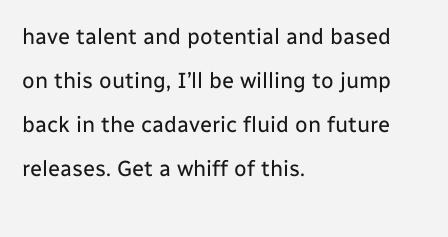have talent and potential and based on this outing, I’ll be willing to jump back in the cadaveric fluid on future releases. Get a whiff of this.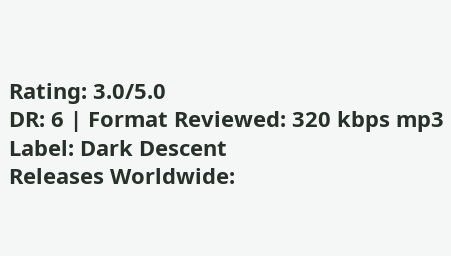Rating: 3.0/5.0
DR: 6 | Format Reviewed: 320 kbps mp3
Label: Dark Descent
Releases Worldwide: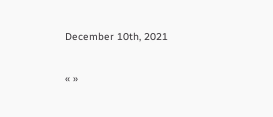December 10th, 2021

« »